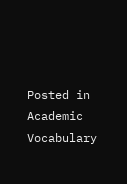Posted in Academic Vocabulary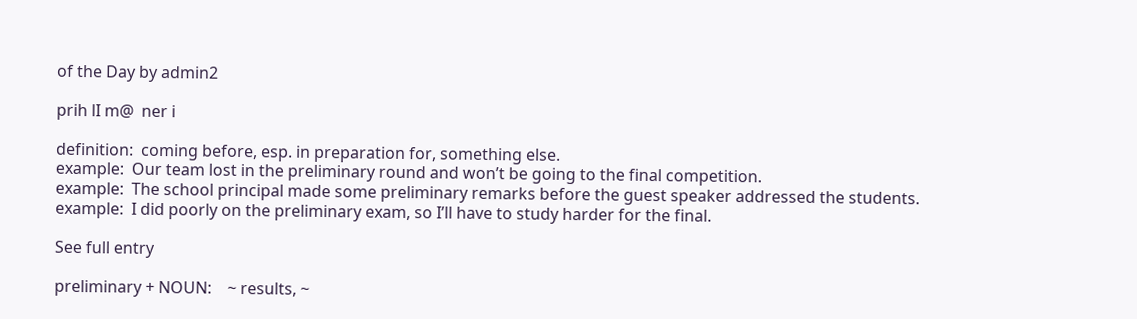of the Day by admin2

prih lI m@  ner i

definition:  coming before, esp. in preparation for, something else.
example:  Our team lost in the preliminary round and won’t be going to the final competition.
example:  The school principal made some preliminary remarks before the guest speaker addressed the students.
example:  I did poorly on the preliminary exam, so I’ll have to study harder for the final.

See full entry

preliminary + NOUN:    ~ results, ~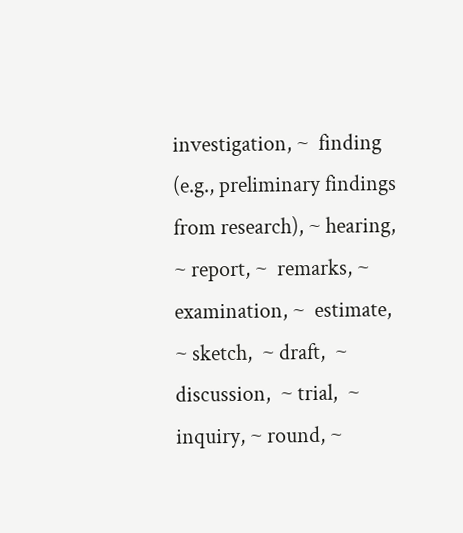investigation, ~  finding (e.g., preliminary findings from research), ~ hearing,  ~ report, ~  remarks, ~  examination, ~  estimate,  ~ sketch,  ~ draft,  ~ discussion,  ~ trial,  ~ inquiry, ~ round, ~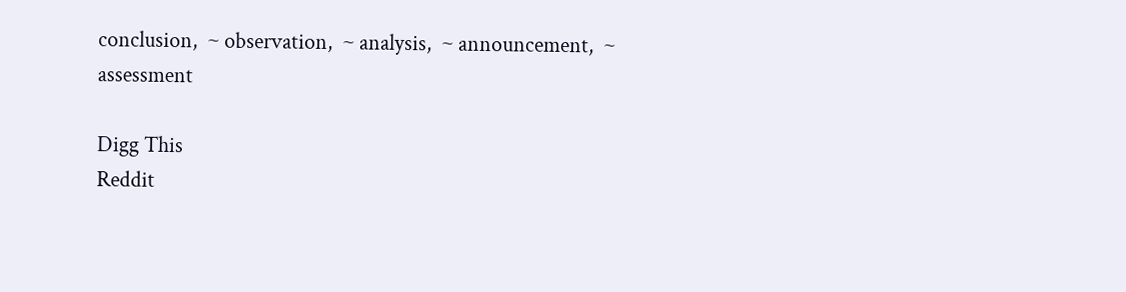conclusion,  ~ observation,  ~ analysis,  ~ announcement,  ~ assessment

Digg This
Reddit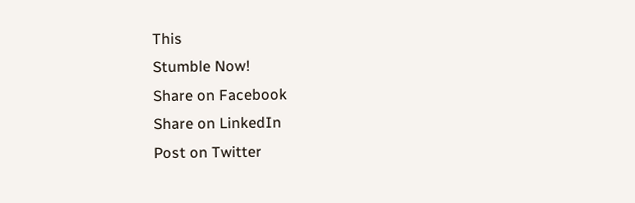This
Stumble Now!
Share on Facebook
Share on LinkedIn
Post on Twitter